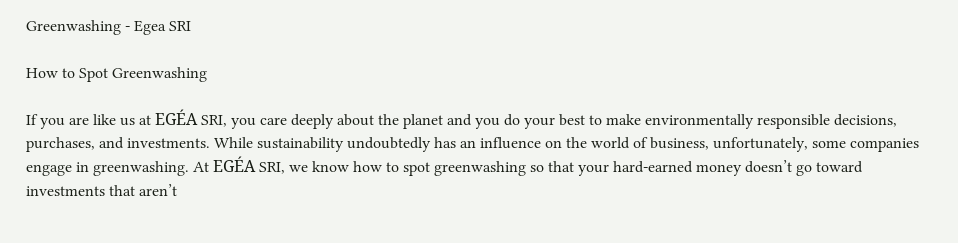Greenwashing - Egea SRI

How to Spot Greenwashing

If you are like us at EGÉA SRI, you care deeply about the planet and you do your best to make environmentally responsible decisions, purchases, and investments. While sustainability undoubtedly has an influence on the world of business, unfortunately, some companies engage in greenwashing. At EGÉA SRI, we know how to spot greenwashing so that your hard-earned money doesn’t go toward investments that aren’t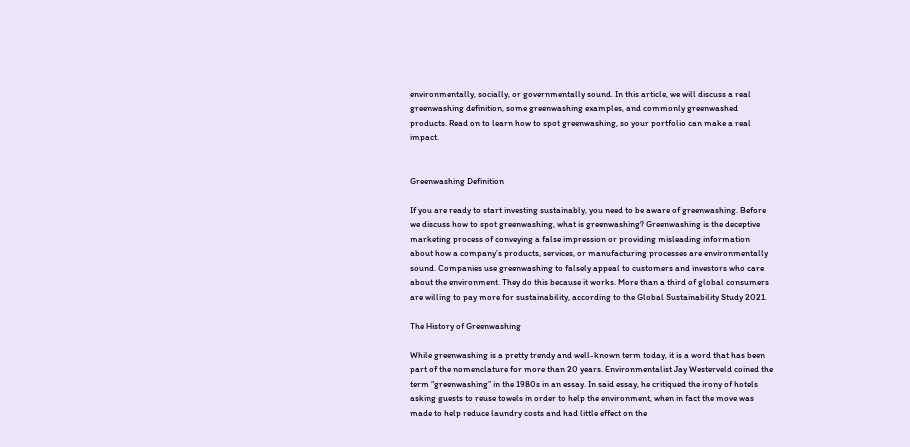environmentally, socially, or governmentally sound. In this article, we will discuss a real greenwashing definition, some greenwashing examples, and commonly greenwashed products. Read on to learn how to spot greenwashing, so your portfolio can make a real impact.


Greenwashing Definition

If you are ready to start investing sustainably, you need to be aware of greenwashing. Before we discuss how to spot greenwashing, what is greenwashing? Greenwashing is the deceptive marketing process of conveying a false impression or providing misleading information about how a company’s products, services, or manufacturing processes are environmentally sound. Companies use greenwashing to falsely appeal to customers and investors who care about the environment. They do this because it works. More than a third of global consumers are willing to pay more for sustainability, according to the Global Sustainability Study 2021.

The History of Greenwashing

While greenwashing is a pretty trendy and well-known term today, it is a word that has been part of the nomenclature for more than 20 years. Environmentalist Jay Westerveld coined the term “greenwashing” in the 1980s in an essay. In said essay, he critiqued the irony of hotels asking guests to reuse towels in order to help the environment, when in fact the move was made to help reduce laundry costs and had little effect on the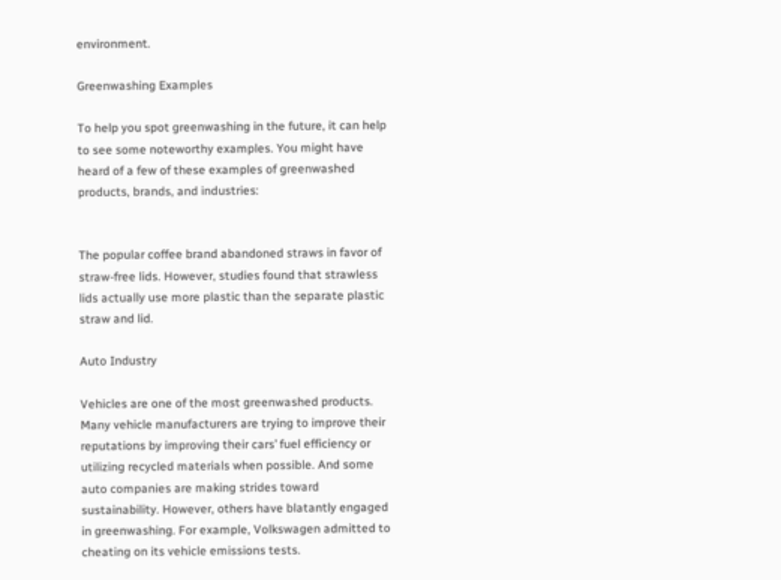environment.

Greenwashing Examples

To help you spot greenwashing in the future, it can help to see some noteworthy examples. You might have heard of a few of these examples of greenwashed products, brands, and industries:


The popular coffee brand abandoned straws in favor of straw-free lids. However, studies found that strawless lids actually use more plastic than the separate plastic straw and lid.

Auto Industry

Vehicles are one of the most greenwashed products. Many vehicle manufacturers are trying to improve their reputations by improving their cars’ fuel efficiency or utilizing recycled materials when possible. And some auto companies are making strides toward sustainability. However, others have blatantly engaged in greenwashing. For example, Volkswagen admitted to cheating on its vehicle emissions tests.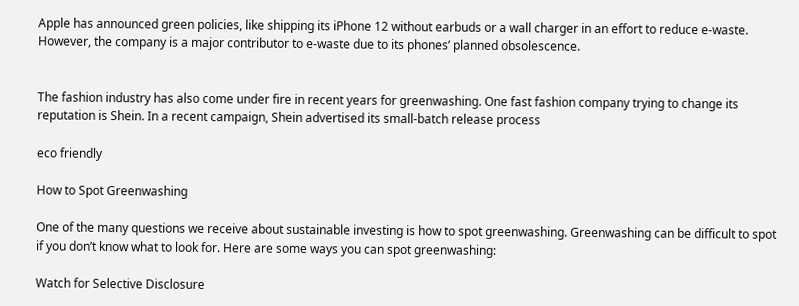Apple has announced green policies, like shipping its iPhone 12 without earbuds or a wall charger in an effort to reduce e-waste. However, the company is a major contributor to e-waste due to its phones’ planned obsolescence.


The fashion industry has also come under fire in recent years for greenwashing. One fast fashion company trying to change its reputation is Shein. In a recent campaign, Shein advertised its small-batch release process

eco friendly

How to Spot Greenwashing

One of the many questions we receive about sustainable investing is how to spot greenwashing. Greenwashing can be difficult to spot if you don’t know what to look for. Here are some ways you can spot greenwashing:

Watch for Selective Disclosure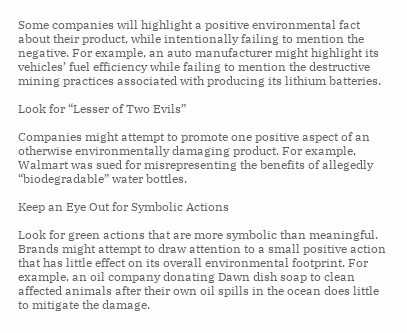Some companies will highlight a positive environmental fact about their product, while intentionally failing to mention the negative. For example, an auto manufacturer might highlight its vehicles’ fuel efficiency while failing to mention the destructive mining practices associated with producing its lithium batteries.

Look for “Lesser of Two Evils”

Companies might attempt to promote one positive aspect of an otherwise environmentally damaging product. For example,  Walmart was sued for misrepresenting the benefits of allegedly “biodegradable” water bottles.

Keep an Eye Out for Symbolic Actions

Look for green actions that are more symbolic than meaningful. Brands might attempt to draw attention to a small positive action that has little effect on its overall environmental footprint. For example, an oil company donating Dawn dish soap to clean affected animals after their own oil spills in the ocean does little to mitigate the damage.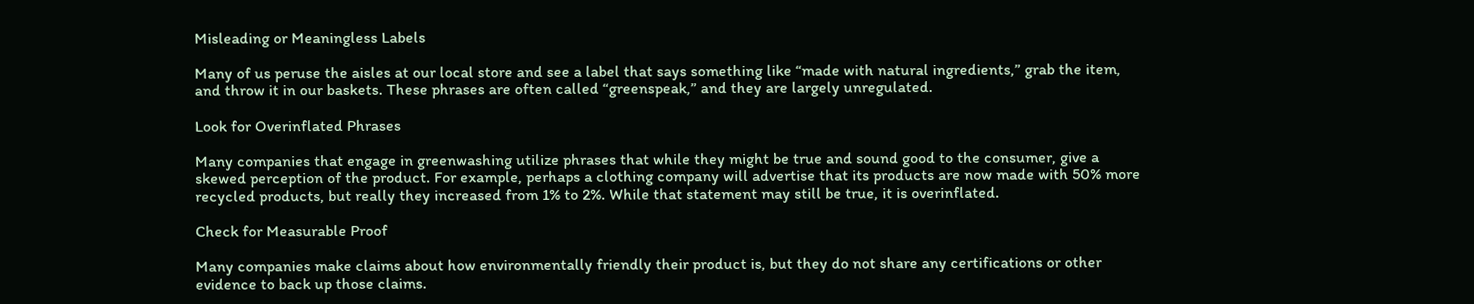Misleading or Meaningless Labels

Many of us peruse the aisles at our local store and see a label that says something like “made with natural ingredients,” grab the item, and throw it in our baskets. These phrases are often called “greenspeak,” and they are largely unregulated.

Look for Overinflated Phrases

Many companies that engage in greenwashing utilize phrases that while they might be true and sound good to the consumer, give a skewed perception of the product. For example, perhaps a clothing company will advertise that its products are now made with 50% more recycled products, but really they increased from 1% to 2%. While that statement may still be true, it is overinflated.

Check for Measurable Proof

Many companies make claims about how environmentally friendly their product is, but they do not share any certifications or other evidence to back up those claims.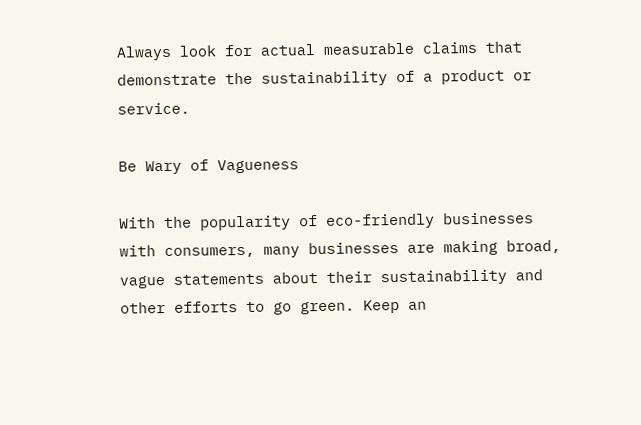Always look for actual measurable claims that demonstrate the sustainability of a product or service.

Be Wary of Vagueness

With the popularity of eco-friendly businesses with consumers, many businesses are making broad, vague statements about their sustainability and other efforts to go green. Keep an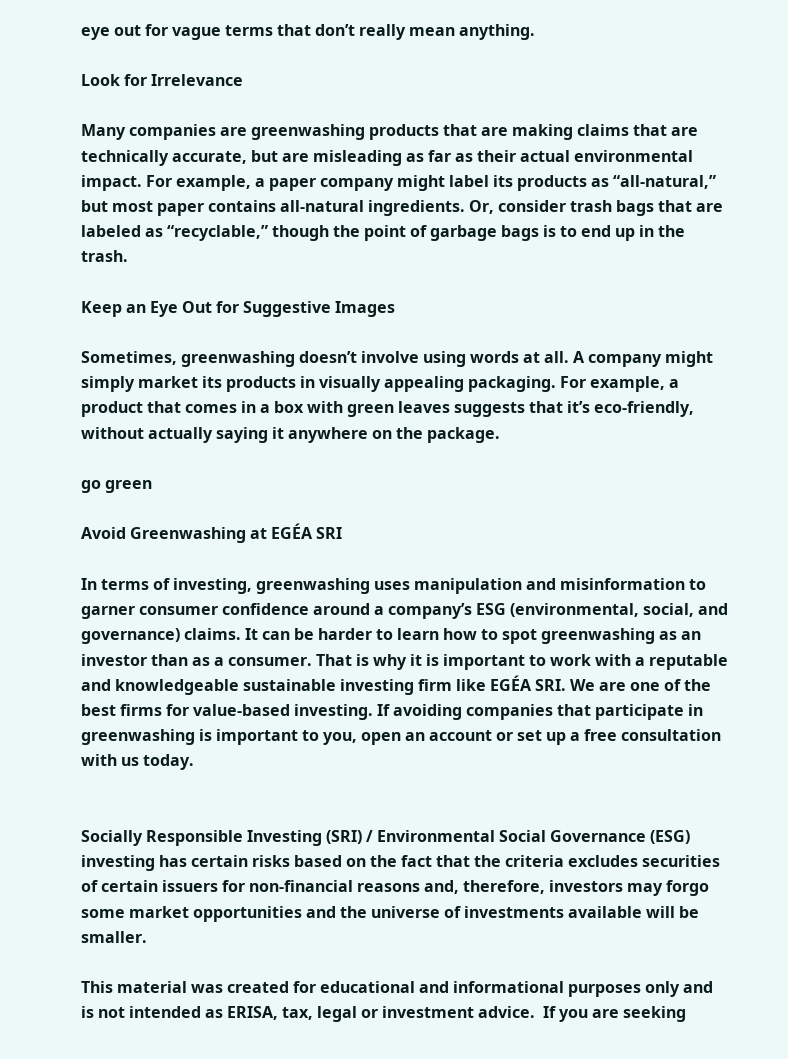eye out for vague terms that don’t really mean anything.

Look for Irrelevance

Many companies are greenwashing products that are making claims that are technically accurate, but are misleading as far as their actual environmental impact. For example, a paper company might label its products as “all-natural,” but most paper contains all-natural ingredients. Or, consider trash bags that are labeled as “recyclable,” though the point of garbage bags is to end up in the trash.

Keep an Eye Out for Suggestive Images

Sometimes, greenwashing doesn’t involve using words at all. A company might simply market its products in visually appealing packaging. For example, a product that comes in a box with green leaves suggests that it’s eco-friendly, without actually saying it anywhere on the package.

go green

Avoid Greenwashing at EGÉA SRI

In terms of investing, greenwashing uses manipulation and misinformation to garner consumer confidence around a company’s ESG (environmental, social, and governance) claims. It can be harder to learn how to spot greenwashing as an investor than as a consumer. That is why it is important to work with a reputable and knowledgeable sustainable investing firm like EGÉA SRI. We are one of the best firms for value-based investing. If avoiding companies that participate in greenwashing is important to you, open an account or set up a free consultation with us today.


Socially Responsible Investing (SRI) / Environmental Social Governance (ESG) investing has certain risks based on the fact that the criteria excludes securities of certain issuers for non-financial reasons and, therefore, investors may forgo some market opportunities and the universe of investments available will be smaller.

This material was created for educational and informational purposes only and is not intended as ERISA, tax, legal or investment advice.  If you are seeking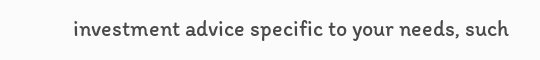investment advice specific to your needs, such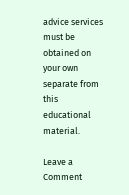advice services must be obtained on your own separate from this educational material.

Leave a Comment